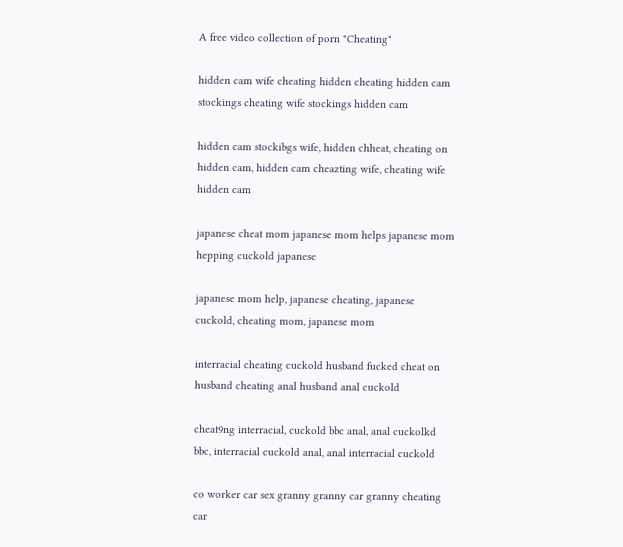A free video collection of porn "Cheating"

hidden cam wife cheating hidden cheating hidden cam stockings cheating wife stockings hidden cam

hidden cam stockibgs wife, hidden chheat, cheating on hidden cam, hidden cam cheazting wife, cheating wife hidden cam

japanese cheat mom japanese mom helps japanese mom hepping cuckold japanese

japanese mom help, japanese cheating, japanese cuckold, cheating mom, japanese mom

interracial cheating cuckold husband fucked cheat on husband cheating anal husband anal cuckold

cheat9ng interracial, cuckold bbc anal, anal cuckolkd bbc, interracial cuckold anal, anal interracial cuckold

co worker car sex granny granny car granny cheating car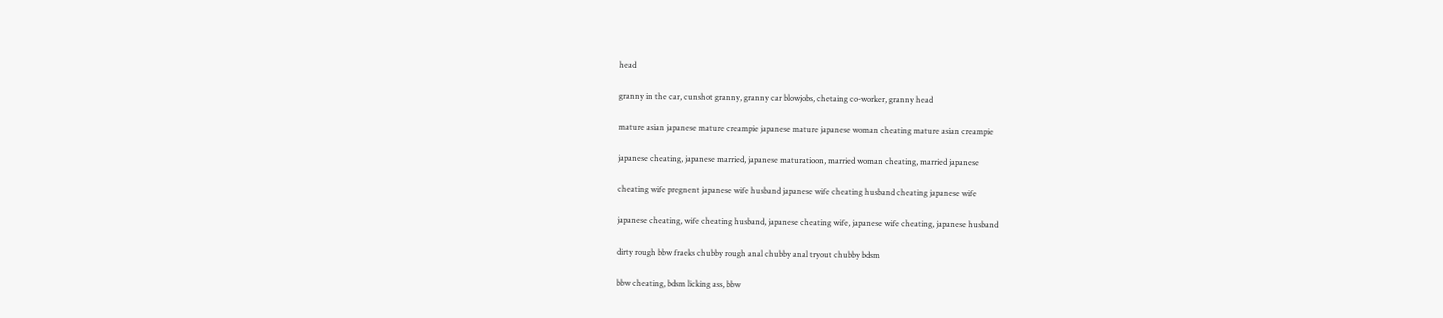head

granny in the car, cunshot granny, granny car blowjobs, chetaing co-worker, granny head

mature asian japanese mature creampie japanese mature japanese woman cheating mature asian creampie

japanese cheating, japanese married, japanese maturatioon, married woman cheating, married japanese

cheating wife pregnent japanese wife husband japanese wife cheating husband cheating japanese wife

japanese cheating, wife cheating husband, japanese cheating wife, japanese wife cheating, japanese husband

dirty rough bbw fraeks chubby rough anal chubby anal tryout chubby bdsm

bbw cheating, bdsm licking ass, bbw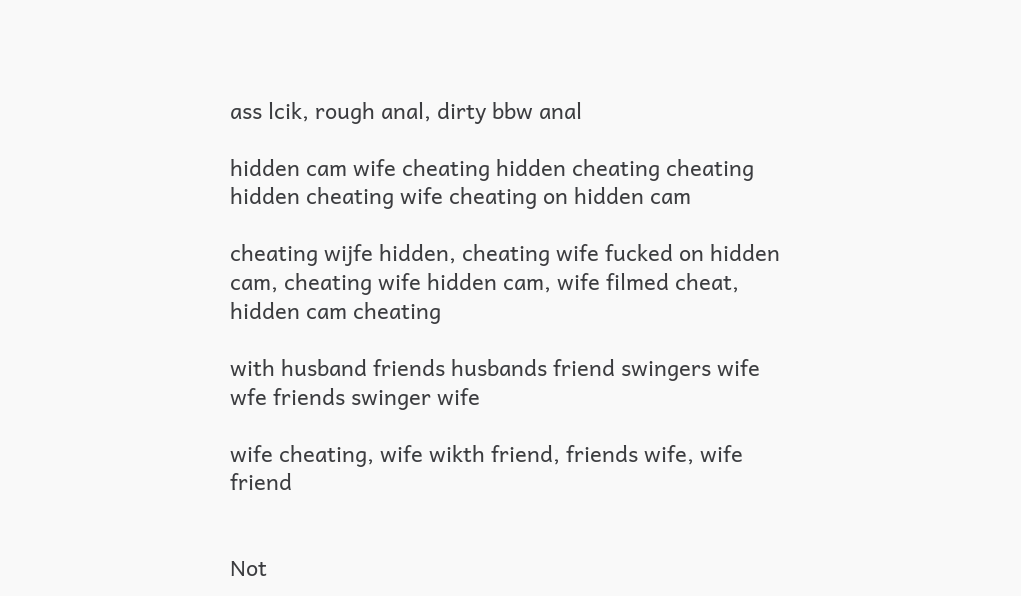ass lcik, rough anal, dirty bbw anal

hidden cam wife cheating hidden cheating cheating hidden cheating wife cheating on hidden cam

cheating wijfe hidden, cheating wife fucked on hidden cam, cheating wife hidden cam, wife filmed cheat, hidden cam cheating

with husband friends husbands friend swingers wife wfe friends swinger wife

wife cheating, wife wikth friend, friends wife, wife friend


Not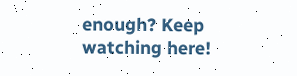enough? Keep watching here!